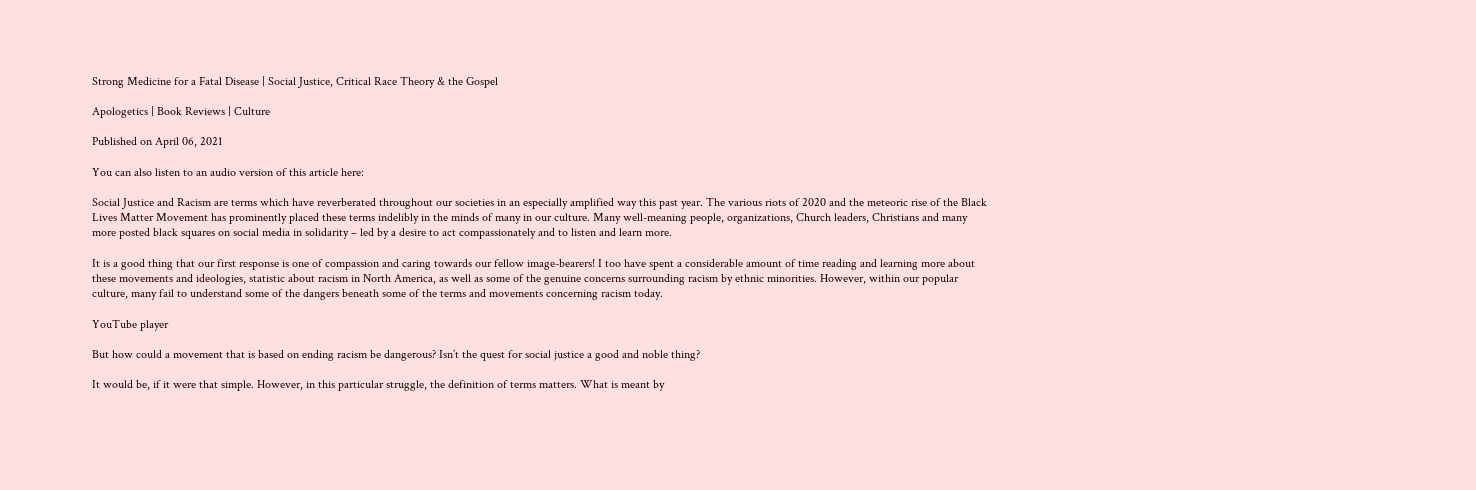Strong Medicine for a Fatal Disease | Social Justice, Critical Race Theory & the Gospel

Apologetics | Book Reviews | Culture

Published on April 06, 2021

You can also listen to an audio version of this article here:

Social Justice and Racism are terms which have reverberated throughout our societies in an especially amplified way this past year. The various riots of 2020 and the meteoric rise of the Black Lives Matter Movement has prominently placed these terms indelibly in the minds of many in our culture. Many well-meaning people, organizations, Church leaders, Christians and many more posted black squares on social media in solidarity – led by a desire to act compassionately and to listen and learn more.

It is a good thing that our first response is one of compassion and caring towards our fellow image-bearers! I too have spent a considerable amount of time reading and learning more about these movements and ideologies, statistic about racism in North America, as well as some of the genuine concerns surrounding racism by ethnic minorities. However, within our popular culture, many fail to understand some of the dangers beneath some of the terms and movements concerning racism today.

YouTube player

But how could a movement that is based on ending racism be dangerous? Isn’t the quest for social justice a good and noble thing?

It would be, if it were that simple. However, in this particular struggle, the definition of terms matters. What is meant by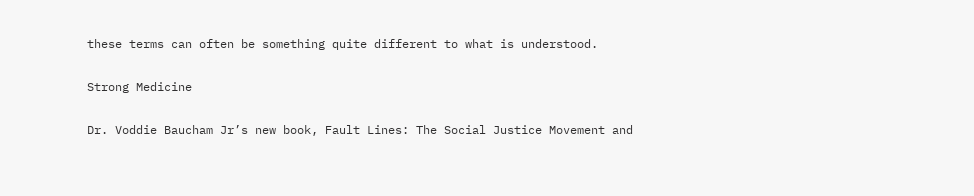these terms can often be something quite different to what is understood.

Strong Medicine

Dr. Voddie Baucham Jr’s new book, Fault Lines: The Social Justice Movement and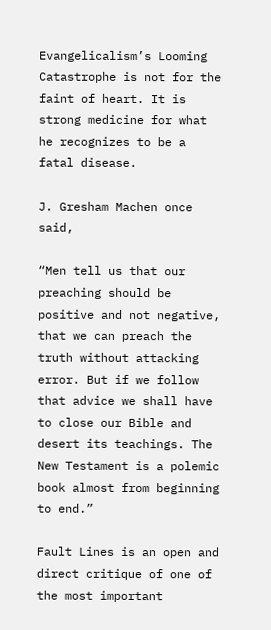Evangelicalism’s Looming Catastrophe is not for the faint of heart. It is strong medicine for what he recognizes to be a fatal disease.

J. Gresham Machen once said,

“Men tell us that our preaching should be positive and not negative, that we can preach the truth without attacking error. But if we follow that advice we shall have to close our Bible and desert its teachings. The New Testament is a polemic book almost from beginning to end.”

Fault Lines is an open and direct critique of one of the most important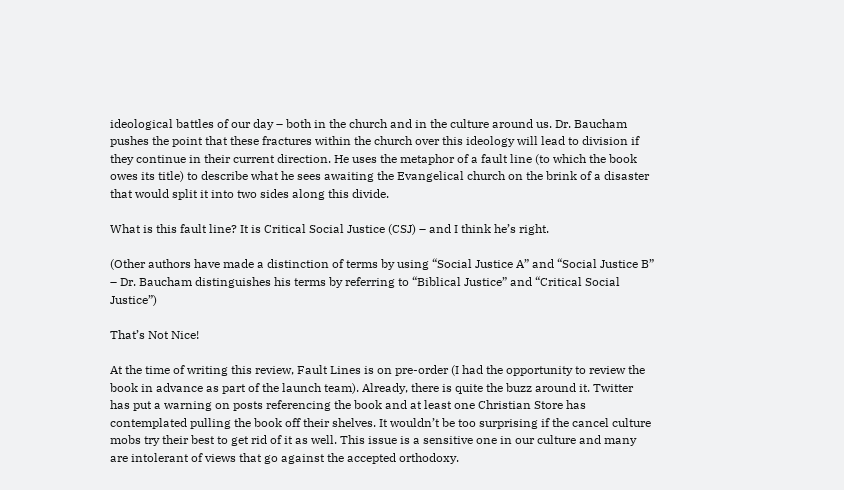ideological battles of our day – both in the church and in the culture around us. Dr. Baucham pushes the point that these fractures within the church over this ideology will lead to division if they continue in their current direction. He uses the metaphor of a fault line (to which the book owes its title) to describe what he sees awaiting the Evangelical church on the brink of a disaster that would split it into two sides along this divide.

What is this fault line? It is Critical Social Justice (CSJ) – and I think he’s right.

(Other authors have made a distinction of terms by using “Social Justice A” and “Social Justice B” – Dr. Baucham distinguishes his terms by referring to “Biblical Justice” and “Critical Social Justice”)

That’s Not Nice!

At the time of writing this review, Fault Lines is on pre-order (I had the opportunity to review the book in advance as part of the launch team). Already, there is quite the buzz around it. Twitter has put a warning on posts referencing the book and at least one Christian Store has contemplated pulling the book off their shelves. It wouldn’t be too surprising if the cancel culture mobs try their best to get rid of it as well. This issue is a sensitive one in our culture and many are intolerant of views that go against the accepted orthodoxy.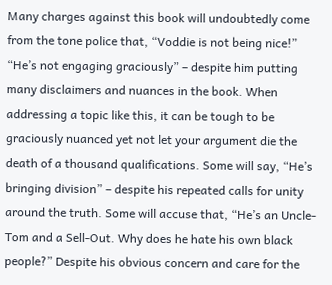Many charges against this book will undoubtedly come from the tone police that, “Voddie is not being nice!” “He’s not engaging graciously” – despite him putting many disclaimers and nuances in the book. When addressing a topic like this, it can be tough to be graciously nuanced yet not let your argument die the death of a thousand qualifications. Some will say, “He’s bringing division” – despite his repeated calls for unity around the truth. Some will accuse that, “He’s an Uncle-Tom and a Sell-Out. Why does he hate his own black people?” Despite his obvious concern and care for the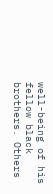well-being of his fellow black brothers. Others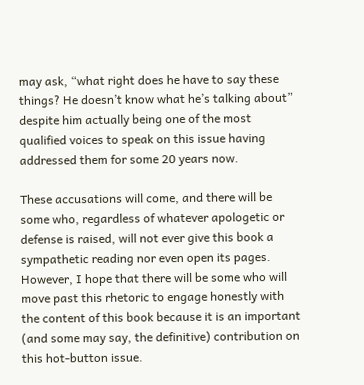may ask, “what right does he have to say these things? He doesn’t know what he’s talking about” despite him actually being one of the most qualified voices to speak on this issue having addressed them for some 20 years now.

These accusations will come, and there will be some who, regardless of whatever apologetic or defense is raised, will not ever give this book a sympathetic reading nor even open its pages. However, I hope that there will be some who will move past this rhetoric to engage honestly with the content of this book because it is an important (and some may say, the definitive) contribution on this hot-button issue.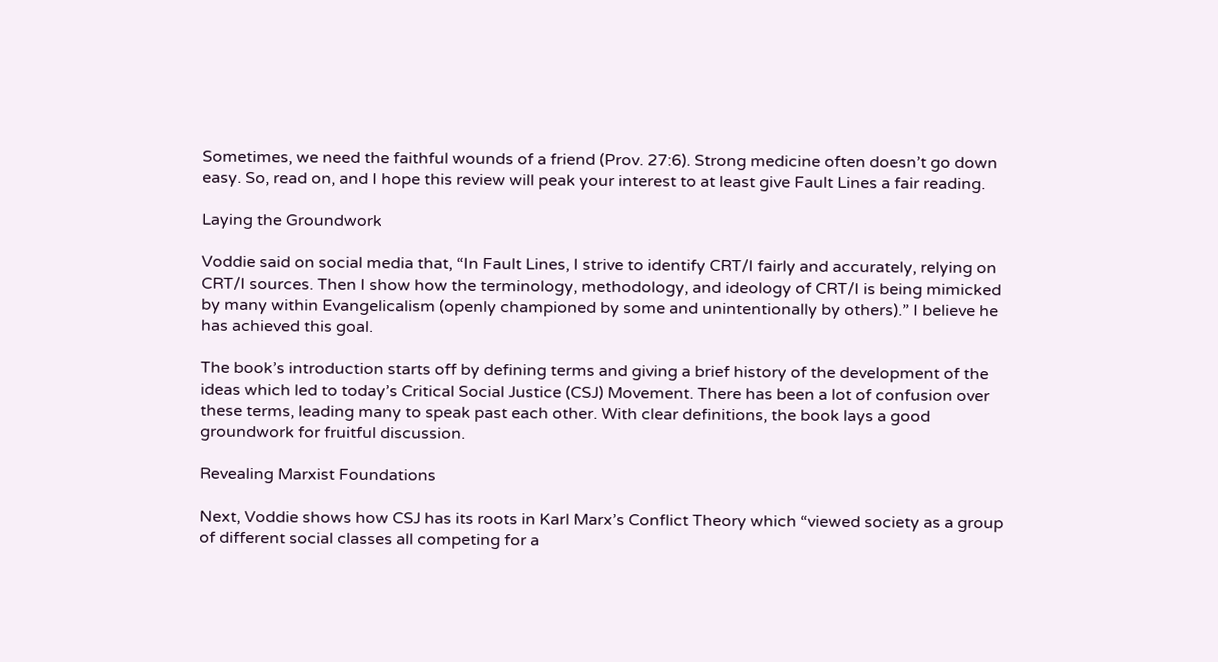Sometimes, we need the faithful wounds of a friend (Prov. 27:6). Strong medicine often doesn’t go down easy. So, read on, and I hope this review will peak your interest to at least give Fault Lines a fair reading.

Laying the Groundwork

Voddie said on social media that, “In Fault Lines, I strive to identify CRT/I fairly and accurately, relying on CRT/I sources. Then I show how the terminology, methodology, and ideology of CRT/I is being mimicked by many within Evangelicalism (openly championed by some and unintentionally by others).” I believe he has achieved this goal.

The book’s introduction starts off by defining terms and giving a brief history of the development of the ideas which led to today’s Critical Social Justice (CSJ) Movement. There has been a lot of confusion over these terms, leading many to speak past each other. With clear definitions, the book lays a good groundwork for fruitful discussion.

Revealing Marxist Foundations

Next, Voddie shows how CSJ has its roots in Karl Marx’s Conflict Theory which “viewed society as a group of different social classes all competing for a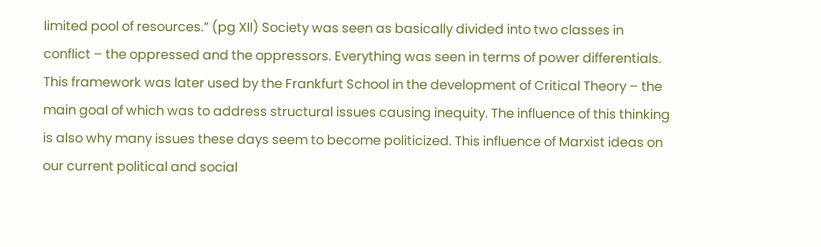limited pool of resources.” (pg XII) Society was seen as basically divided into two classes in conflict – the oppressed and the oppressors. Everything was seen in terms of power differentials. This framework was later used by the Frankfurt School in the development of Critical Theory – the main goal of which was to address structural issues causing inequity. The influence of this thinking is also why many issues these days seem to become politicized. This influence of Marxist ideas on our current political and social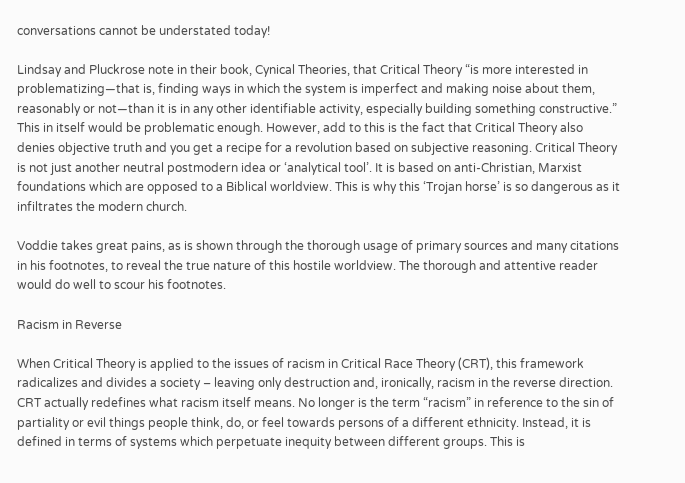conversations cannot be understated today!

Lindsay and Pluckrose note in their book, Cynical Theories, that Critical Theory “is more interested in problematizing—that is, finding ways in which the system is imperfect and making noise about them, reasonably or not—than it is in any other identifiable activity, especially building something constructive.” This in itself would be problematic enough. However, add to this is the fact that Critical Theory also denies objective truth and you get a recipe for a revolution based on subjective reasoning. Critical Theory is not just another neutral postmodern idea or ‘analytical tool’. It is based on anti-Christian, Marxist foundations which are opposed to a Biblical worldview. This is why this ‘Trojan horse’ is so dangerous as it infiltrates the modern church.

Voddie takes great pains, as is shown through the thorough usage of primary sources and many citations in his footnotes, to reveal the true nature of this hostile worldview. The thorough and attentive reader would do well to scour his footnotes.

Racism in Reverse

When Critical Theory is applied to the issues of racism in Critical Race Theory (CRT), this framework radicalizes and divides a society – leaving only destruction and, ironically, racism in the reverse direction. CRT actually redefines what racism itself means. No longer is the term “racism” in reference to the sin of partiality or evil things people think, do, or feel towards persons of a different ethnicity. Instead, it is defined in terms of systems which perpetuate inequity between different groups. This is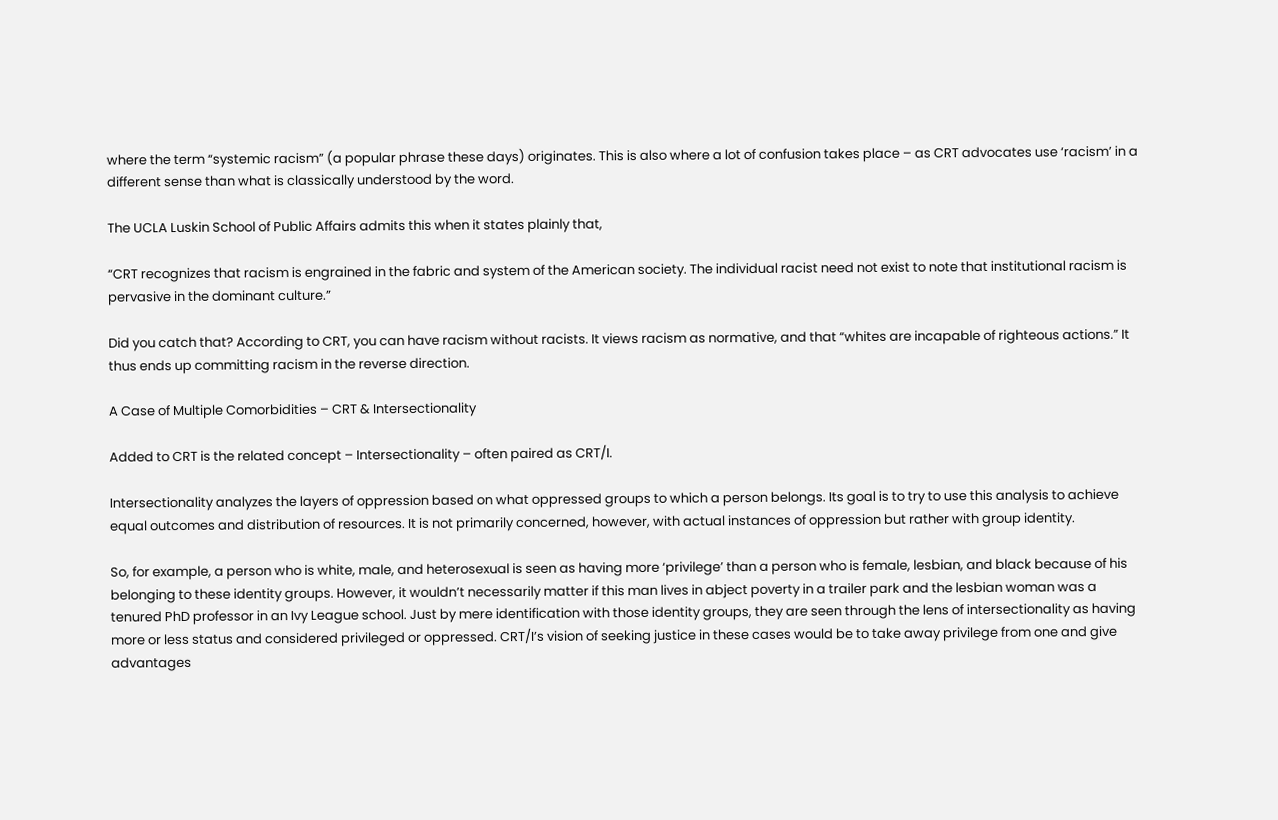where the term “systemic racism” (a popular phrase these days) originates. This is also where a lot of confusion takes place – as CRT advocates use ‘racism’ in a different sense than what is classically understood by the word.

The UCLA Luskin School of Public Affairs admits this when it states plainly that,

“CRT recognizes that racism is engrained in the fabric and system of the American society. The individual racist need not exist to note that institutional racism is pervasive in the dominant culture.”

Did you catch that? According to CRT, you can have racism without racists. It views racism as normative, and that “whites are incapable of righteous actions.” It thus ends up committing racism in the reverse direction.

A Case of Multiple Comorbidities – CRT & Intersectionality

Added to CRT is the related concept – Intersectionality – often paired as CRT/I.

Intersectionality analyzes the layers of oppression based on what oppressed groups to which a person belongs. Its goal is to try to use this analysis to achieve equal outcomes and distribution of resources. It is not primarily concerned, however, with actual instances of oppression but rather with group identity.

So, for example, a person who is white, male, and heterosexual is seen as having more ‘privilege’ than a person who is female, lesbian, and black because of his belonging to these identity groups. However, it wouldn’t necessarily matter if this man lives in abject poverty in a trailer park and the lesbian woman was a tenured PhD professor in an Ivy League school. Just by mere identification with those identity groups, they are seen through the lens of intersectionality as having more or less status and considered privileged or oppressed. CRT/I’s vision of seeking justice in these cases would be to take away privilege from one and give advantages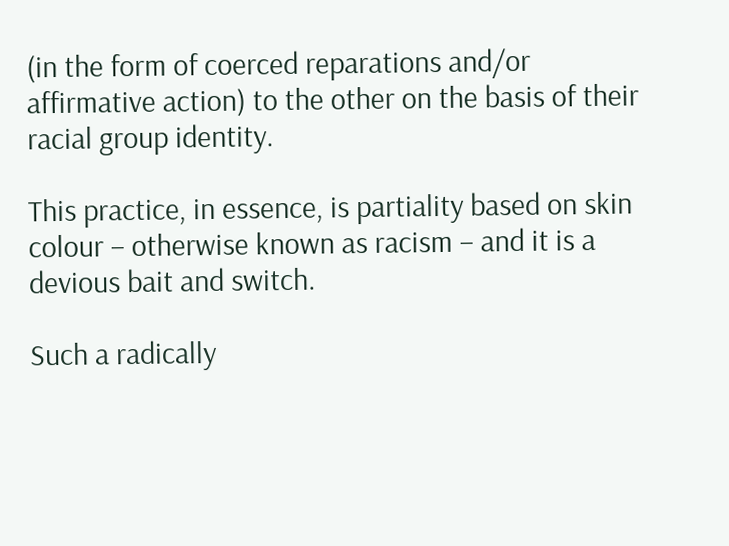(in the form of coerced reparations and/or affirmative action) to the other on the basis of their racial group identity.

This practice, in essence, is partiality based on skin colour – otherwise known as racism – and it is a devious bait and switch.

Such a radically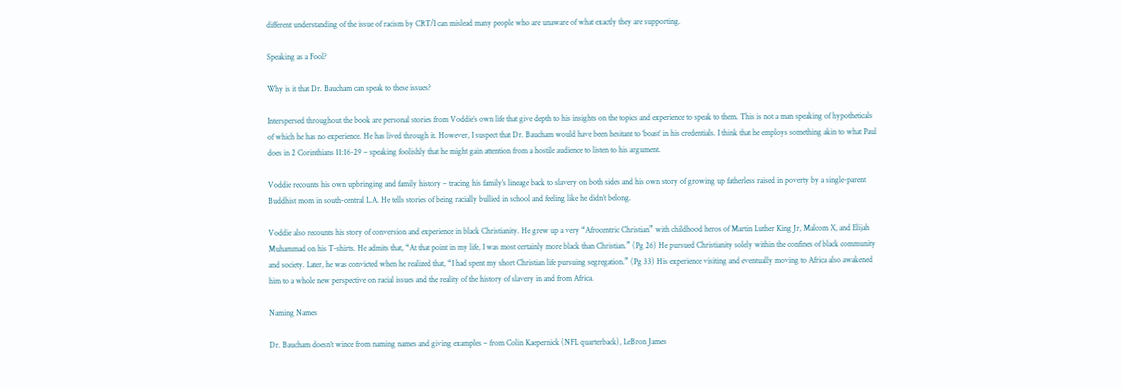different understanding of the issue of racism by CRT/I can mislead many people who are unaware of what exactly they are supporting.

Speaking as a Fool?

Why is it that Dr. Baucham can speak to these issues?

Interspersed throughout the book are personal stories from Voddie’s own life that give depth to his insights on the topics and experience to speak to them. This is not a man speaking of hypotheticals of which he has no experience. He has lived through it. However, I suspect that Dr. Baucham would have been hesitant to ‘boast’ in his credentials. I think that he employs something akin to what Paul does in 2 Corinthians 11:16-29 – speaking foolishly that he might gain attention from a hostile audience to listen to his argument.

Voddie recounts his own upbringing and family history – tracing his family’s lineage back to slavery on both sides and his own story of growing up fatherless raised in poverty by a single-parent Buddhist mom in south-central L.A. He tells stories of being racially bullied in school and feeling like he didn’t belong.

Voddie also recounts his story of conversion and experience in black Christianity. He grew up a very “Afrocentric Christian” with childhood heros of Martin Luther King Jr, Malcom X, and Elijah Muhammad on his T-shirts. He admits that, “At that point in my life, I was most certainly more black than Christian.” (Pg 26) He pursued Christianity solely within the confines of black community and society. Later, he was convicted when he realized that, “I had spent my short Christian life pursuing segregation.” (Pg 33) His experience visiting and eventually moving to Africa also awakened him to a whole new perspective on racial issues and the reality of the history of slavery in and from Africa.

Naming Names

Dr. Baucham doesn’t wince from naming names and giving examples – from Colin Kaepernick (NFL quarterback), LeBron James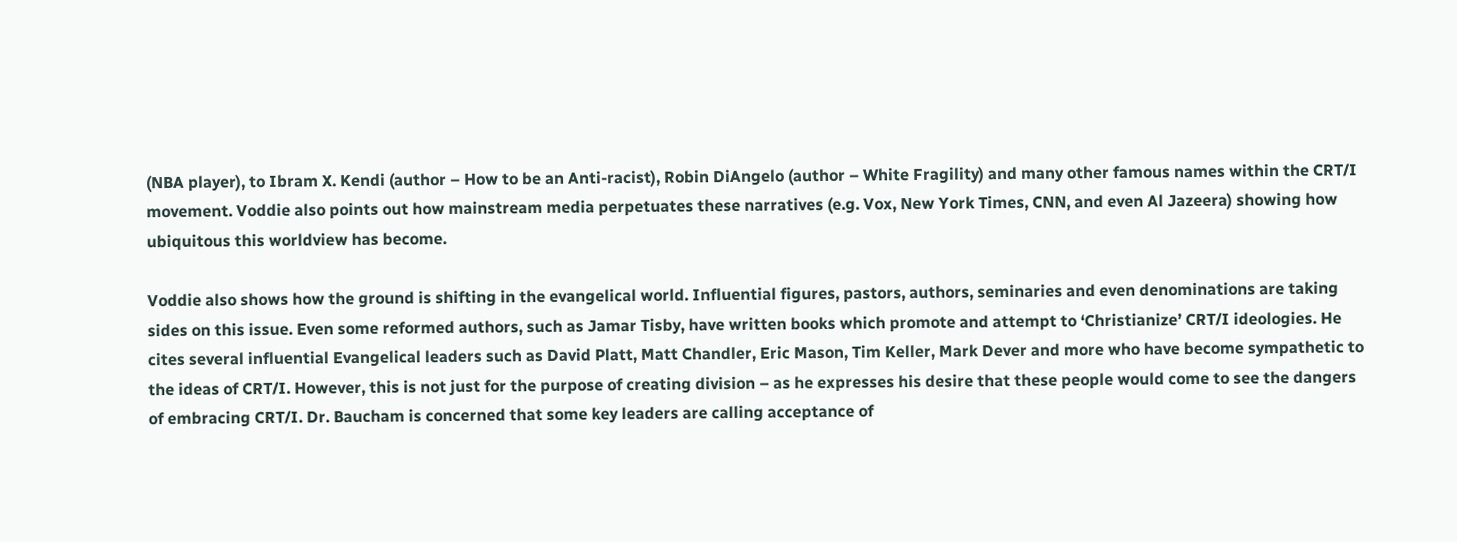(NBA player), to Ibram X. Kendi (author – How to be an Anti-racist), Robin DiAngelo (author – White Fragility) and many other famous names within the CRT/I movement. Voddie also points out how mainstream media perpetuates these narratives (e.g. Vox, New York Times, CNN, and even Al Jazeera) showing how ubiquitous this worldview has become.

Voddie also shows how the ground is shifting in the evangelical world. Influential figures, pastors, authors, seminaries and even denominations are taking sides on this issue. Even some reformed authors, such as Jamar Tisby, have written books which promote and attempt to ‘Christianize’ CRT/I ideologies. He cites several influential Evangelical leaders such as David Platt, Matt Chandler, Eric Mason, Tim Keller, Mark Dever and more who have become sympathetic to the ideas of CRT/I. However, this is not just for the purpose of creating division – as he expresses his desire that these people would come to see the dangers of embracing CRT/I. Dr. Baucham is concerned that some key leaders are calling acceptance of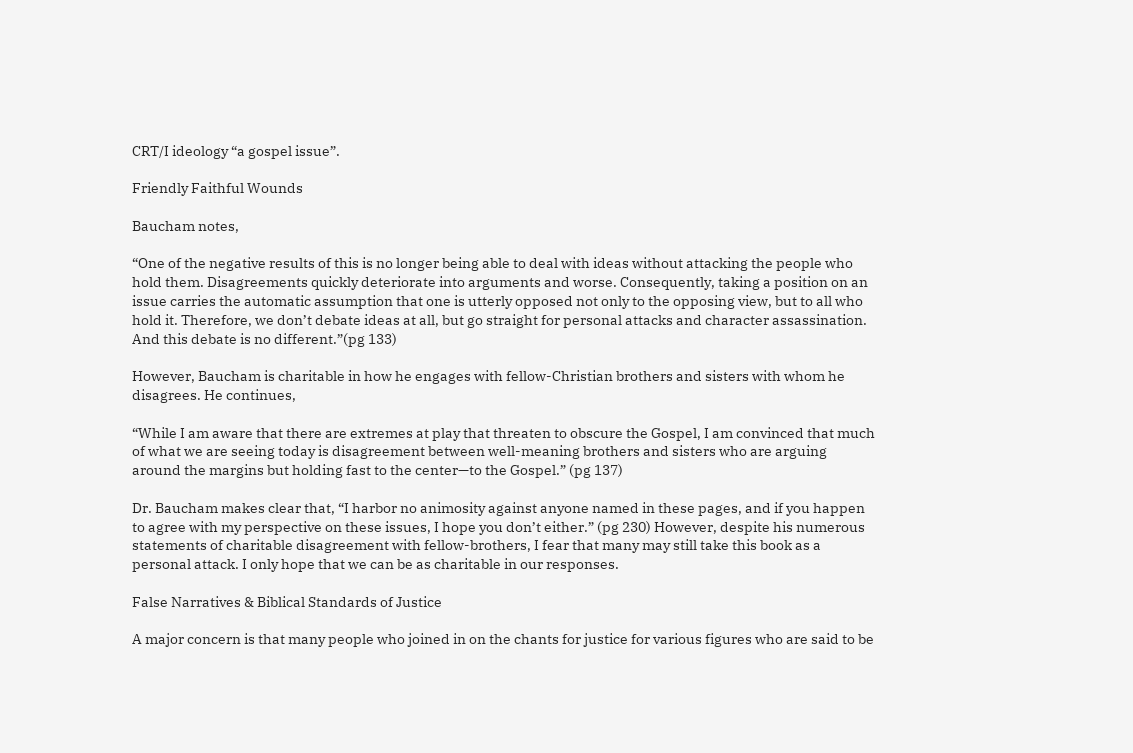CRT/I ideology “a gospel issue”.

Friendly Faithful Wounds

Baucham notes,

“One of the negative results of this is no longer being able to deal with ideas without attacking the people who hold them. Disagreements quickly deteriorate into arguments and worse. Consequently, taking a position on an issue carries the automatic assumption that one is utterly opposed not only to the opposing view, but to all who hold it. Therefore, we don’t debate ideas at all, but go straight for personal attacks and character assassination. And this debate is no different.”(pg 133)

However, Baucham is charitable in how he engages with fellow-Christian brothers and sisters with whom he disagrees. He continues,

“While I am aware that there are extremes at play that threaten to obscure the Gospel, I am convinced that much of what we are seeing today is disagreement between well-meaning brothers and sisters who are arguing around the margins but holding fast to the center—to the Gospel.” (pg 137)

Dr. Baucham makes clear that, “I harbor no animosity against anyone named in these pages, and if you happen to agree with my perspective on these issues, I hope you don’t either.” (pg 230) However, despite his numerous statements of charitable disagreement with fellow-brothers, I fear that many may still take this book as a personal attack. I only hope that we can be as charitable in our responses.

False Narratives & Biblical Standards of Justice

A major concern is that many people who joined in on the chants for justice for various figures who are said to be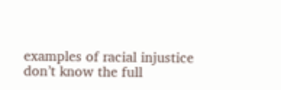examples of racial injustice don’t know the full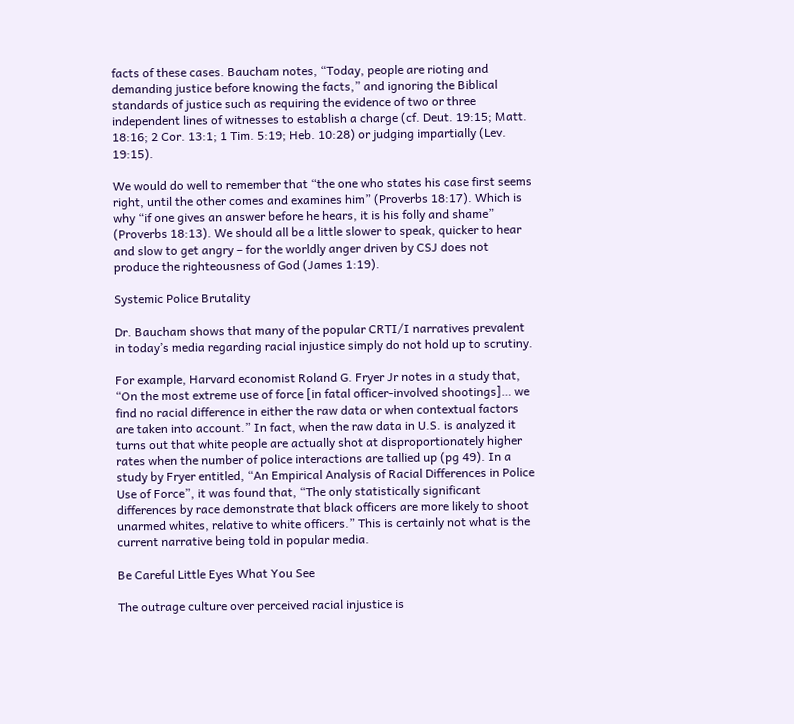facts of these cases. Baucham notes, “Today, people are rioting and demanding justice before knowing the facts,” and ignoring the Biblical standards of justice such as requiring the evidence of two or three independent lines of witnesses to establish a charge (cf. Deut. 19:15; Matt. 18:16; 2 Cor. 13:1; 1 Tim. 5:19; Heb. 10:28) or judging impartially (Lev. 19:15).

We would do well to remember that “the one who states his case first seems right, until the other comes and examines him” (Proverbs 18:17). Which is why “if one gives an answer before he hears, it is his folly and shame” (Proverbs 18:13). We should all be a little slower to speak, quicker to hear and slow to get angry – for the worldly anger driven by CSJ does not produce the righteousness of God (James 1:19).

Systemic Police Brutality

Dr. Baucham shows that many of the popular CRTI/I narratives prevalent in today’s media regarding racial injustice simply do not hold up to scrutiny.

For example, Harvard economist Roland G. Fryer Jr notes in a study that, “On the most extreme use of force [in fatal officer-involved shootings]… we find no racial difference in either the raw data or when contextual factors are taken into account.” In fact, when the raw data in U.S. is analyzed it turns out that white people are actually shot at disproportionately higher rates when the number of police interactions are tallied up (pg 49). In a study by Fryer entitled, “An Empirical Analysis of Racial Differences in Police Use of Force”, it was found that, “The only statistically significant differences by race demonstrate that black officers are more likely to shoot unarmed whites, relative to white officers.” This is certainly not what is the current narrative being told in popular media.

Be Careful Little Eyes What You See

The outrage culture over perceived racial injustice is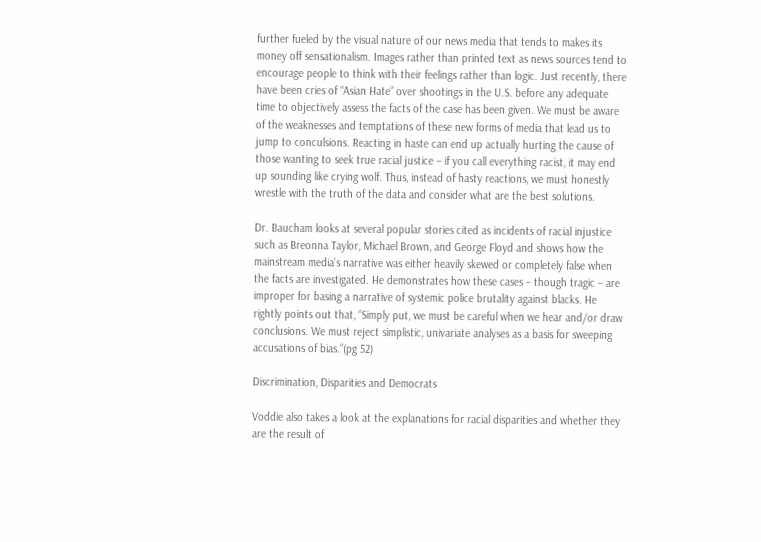further fueled by the visual nature of our news media that tends to makes its money off sensationalism. Images rather than printed text as news sources tend to encourage people to think with their feelings rather than logic. Just recently, there have been cries of “Asian Hate” over shootings in the U.S. before any adequate time to objectively assess the facts of the case has been given. We must be aware of the weaknesses and temptations of these new forms of media that lead us to jump to conculsions. Reacting in haste can end up actually hurting the cause of those wanting to seek true racial justice – if you call everything racist, it may end up sounding like crying wolf. Thus, instead of hasty reactions, we must honestly wrestle with the truth of the data and consider what are the best solutions.

Dr. Baucham looks at several popular stories cited as incidents of racial injustice such as Breonna Taylor, Michael Brown, and George Floyd and shows how the mainstream media’s narrative was either heavily skewed or completely false when the facts are investigated. He demonstrates how these cases – though tragic – are improper for basing a narrative of systemic police brutality against blacks. He rightly points out that, “Simply put, we must be careful when we hear and/or draw conclusions. We must reject simplistic, univariate analyses as a basis for sweeping accusations of bias.”(pg 52)

Discrimination, Disparities and Democrats

Voddie also takes a look at the explanations for racial disparities and whether they are the result of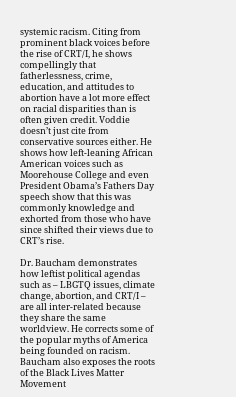systemic racism. Citing from prominent black voices before the rise of CRT/I, he shows compellingly that fatherlessness, crime, education, and attitudes to abortion have a lot more effect on racial disparities than is often given credit. Voddie doesn’t just cite from conservative sources either. He shows how left-leaning African American voices such as Moorehouse College and even President Obama’s Fathers Day speech show that this was commonly knowledge and exhorted from those who have since shifted their views due to CRT’s rise.

Dr. Baucham demonstrates how leftist political agendas such as – LBGTQ issues, climate change, abortion, and CRT/I – are all inter-related because they share the same worldview. He corrects some of the popular myths of America being founded on racism. Baucham also exposes the roots of the Black Lives Matter Movement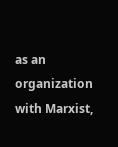as an organization with Marxist,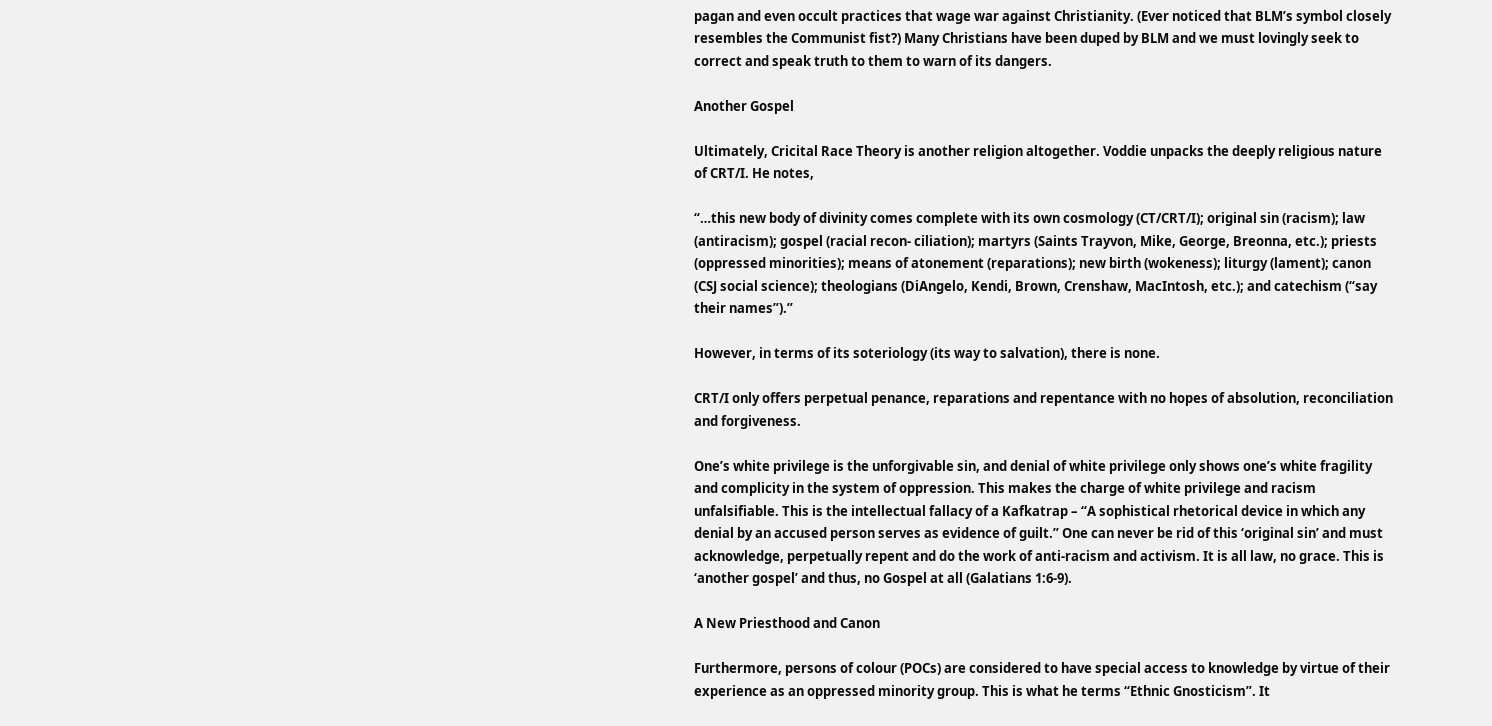pagan and even occult practices that wage war against Christianity. (Ever noticed that BLM’s symbol closely resembles the Communist fist?) Many Christians have been duped by BLM and we must lovingly seek to correct and speak truth to them to warn of its dangers.

Another Gospel

Ultimately, Cricital Race Theory is another religion altogether. Voddie unpacks the deeply religious nature of CRT/I. He notes,

“…this new body of divinity comes complete with its own cosmology (CT/CRT/I); original sin (racism); law (antiracism); gospel (racial recon- ciliation); martyrs (Saints Trayvon, Mike, George, Breonna, etc.); priests (oppressed minorities); means of atonement (reparations); new birth (wokeness); liturgy (lament); canon (CSJ social science); theologians (DiAngelo, Kendi, Brown, Crenshaw, MacIntosh, etc.); and catechism (“say their names”).”

However, in terms of its soteriology (its way to salvation), there is none.

CRT/I only offers perpetual penance, reparations and repentance with no hopes of absolution, reconciliation and forgiveness.

One’s white privilege is the unforgivable sin, and denial of white privilege only shows one’s white fragility and complicity in the system of oppression. This makes the charge of white privilege and racism unfalsifiable. This is the intellectual fallacy of a Kafkatrap – “A sophistical rhetorical device in which any denial by an accused person serves as evidence of guilt.” One can never be rid of this ‘original sin’ and must acknowledge, perpetually repent and do the work of anti-racism and activism. It is all law, no grace. This is ‘another gospel’ and thus, no Gospel at all (Galatians 1:6-9).

A New Priesthood and Canon

Furthermore, persons of colour (POCs) are considered to have special access to knowledge by virtue of their experience as an oppressed minority group. This is what he terms “Ethnic Gnosticism”. It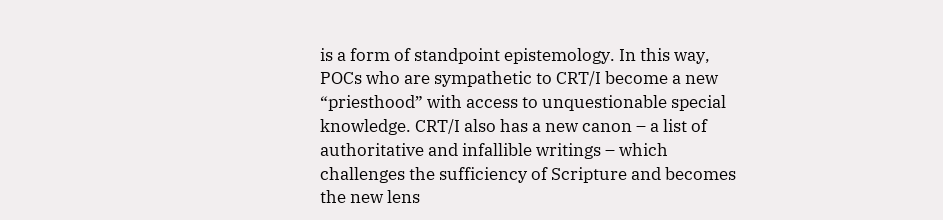is a form of standpoint epistemology. In this way, POCs who are sympathetic to CRT/I become a new “priesthood” with access to unquestionable special knowledge. CRT/I also has a new canon – a list of authoritative and infallible writings – which challenges the sufficiency of Scripture and becomes the new lens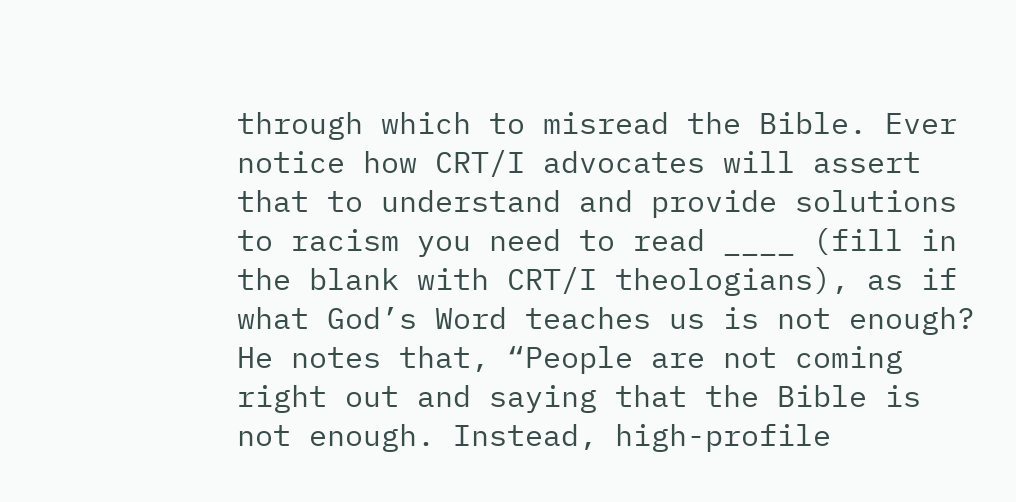through which to misread the Bible. Ever notice how CRT/I advocates will assert that to understand and provide solutions to racism you need to read ____ (fill in the blank with CRT/I theologians), as if what God’s Word teaches us is not enough? He notes that, “People are not coming right out and saying that the Bible is not enough. Instead, high-profile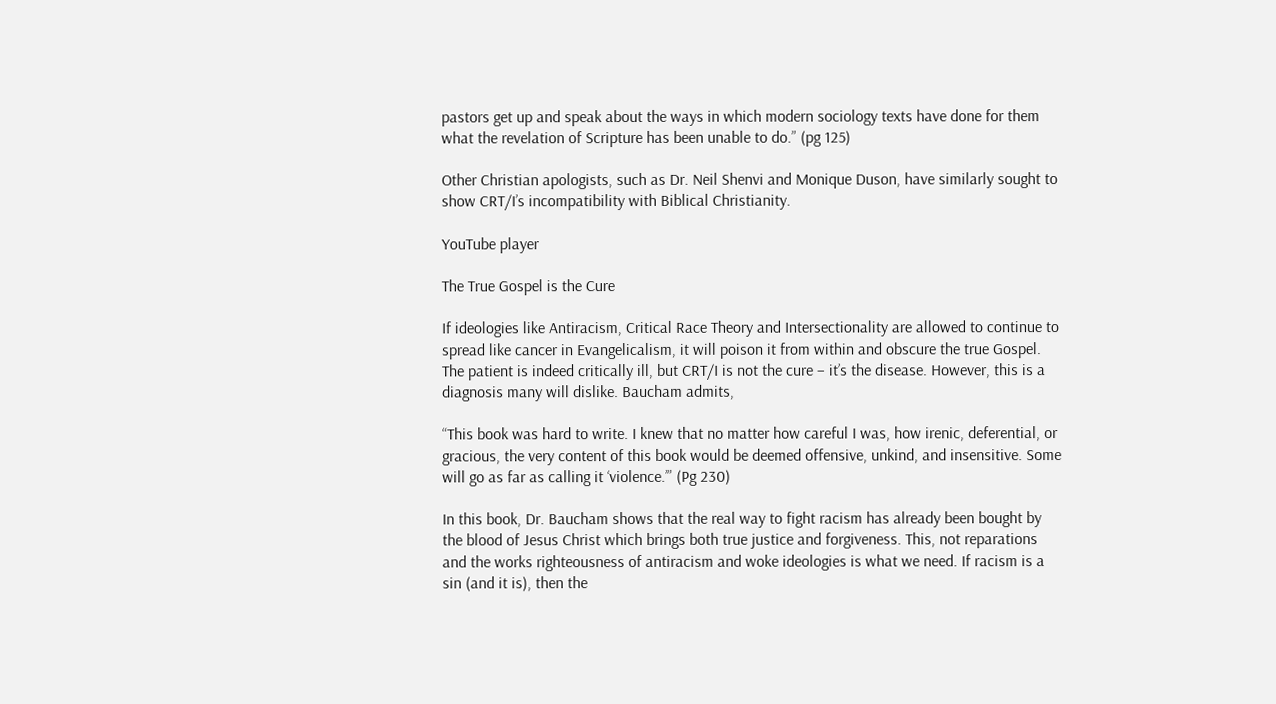pastors get up and speak about the ways in which modern sociology texts have done for them what the revelation of Scripture has been unable to do.” (pg 125)

Other Christian apologists, such as Dr. Neil Shenvi and Monique Duson, have similarly sought to show CRT/I’s incompatibility with Biblical Christianity.

YouTube player

The True Gospel is the Cure

If ideologies like Antiracism, Critical Race Theory and Intersectionality are allowed to continue to spread like cancer in Evangelicalism, it will poison it from within and obscure the true Gospel. The patient is indeed critically ill, but CRT/I is not the cure – it’s the disease. However, this is a diagnosis many will dislike. Baucham admits,

“This book was hard to write. I knew that no matter how careful I was, how irenic, deferential, or gracious, the very content of this book would be deemed offensive, unkind, and insensitive. Some will go as far as calling it ‘violence.’” (Pg 230)

In this book, Dr. Baucham shows that the real way to fight racism has already been bought by the blood of Jesus Christ which brings both true justice and forgiveness. This, not reparations and the works righteousness of antiracism and woke ideologies is what we need. If racism is a sin (and it is), then the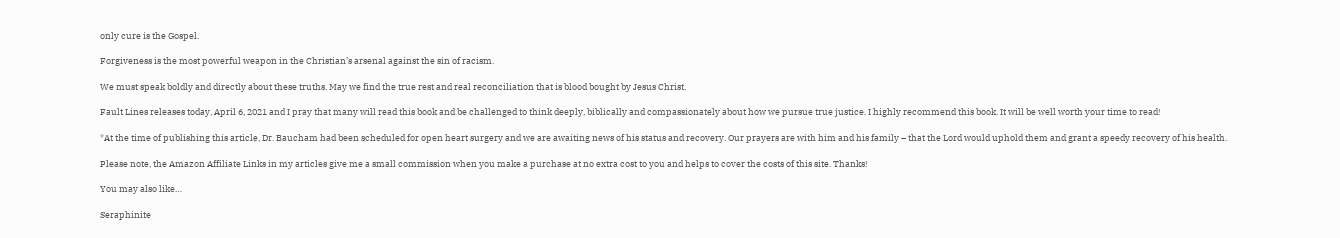only cure is the Gospel.

Forgiveness is the most powerful weapon in the Christian’s arsenal against the sin of racism.

We must speak boldly and directly about these truths. May we find the true rest and real reconciliation that is blood bought by Jesus Christ.

Fault Lines releases today, April 6, 2021 and I pray that many will read this book and be challenged to think deeply, biblically and compassionately about how we pursue true justice. I highly recommend this book. It will be well worth your time to read!

*At the time of publishing this article, Dr. Baucham had been scheduled for open heart surgery and we are awaiting news of his status and recovery. Our prayers are with him and his family – that the Lord would uphold them and grant a speedy recovery of his health.

Please note, the Amazon Affiliate Links in my articles give me a small commission when you make a purchase at no extra cost to you and helps to cover the costs of this site. Thanks!

You may also like…

Seraphinite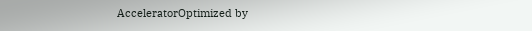AcceleratorOptimized by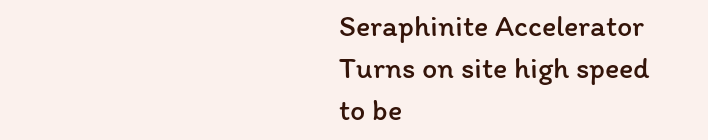Seraphinite Accelerator
Turns on site high speed to be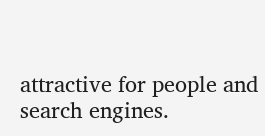attractive for people and search engines.